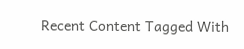Recent Content Tagged With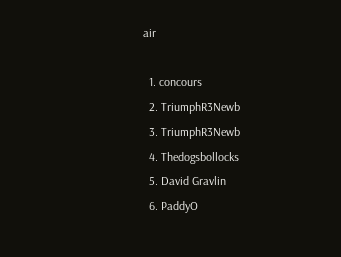air

  1. concours
  2. TriumphR3Newb
  3. TriumphR3Newb
  4. Thedogsbollocks
  5. David Gravlin
  6. PaddyO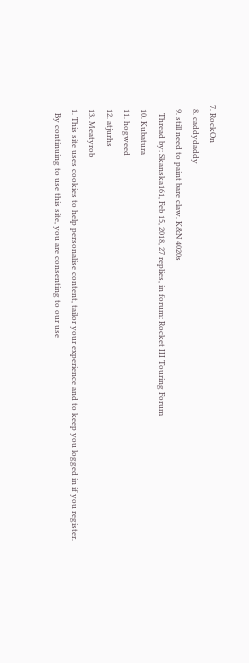7. RockOn
  8. caddydaddy
  9. still need to paint bare claw. K&N 4020s
    Thread by: Skanska161, Feb 15, 2018, 27 replies, in forum: Rocket III Touring Forum
  10. Kubatura
  11. hogweed
  12. atjurhs
  13. Meatyrob
  1. This site uses cookies to help personalise content, tailor your experience and to keep you logged in if you register.
    By continuing to use this site, you are consenting to our use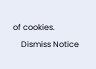of cookies.
    Dismiss Notice